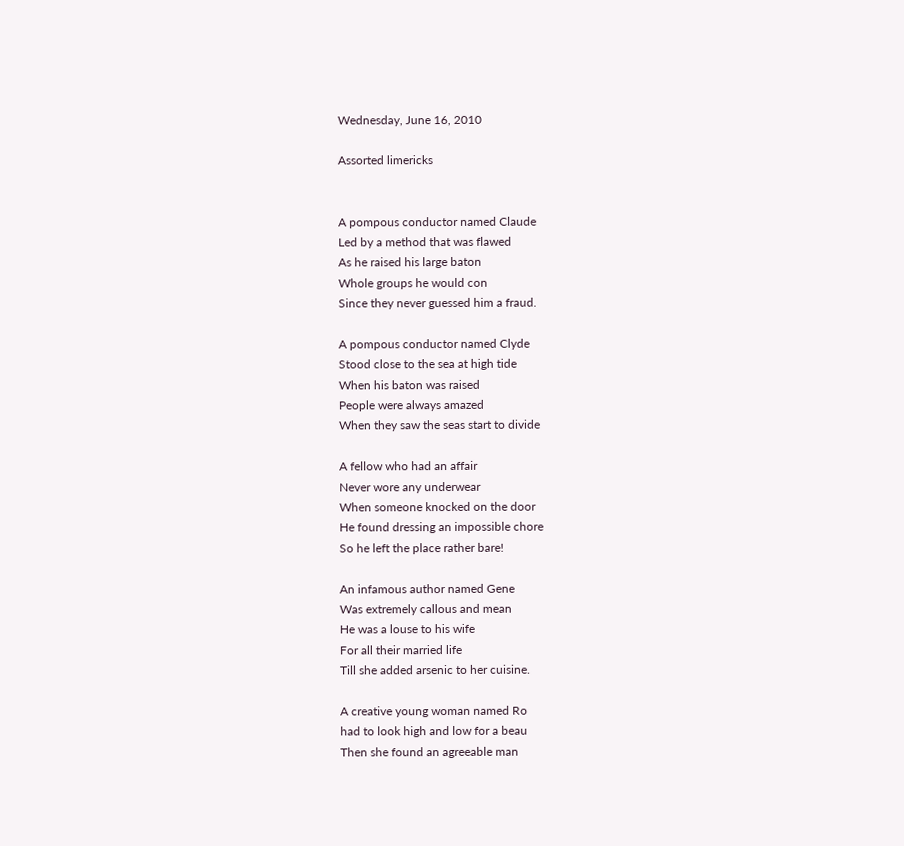Wednesday, June 16, 2010

Assorted limericks


A pompous conductor named Claude
Led by a method that was flawed
As he raised his large baton
Whole groups he would con
Since they never guessed him a fraud.

A pompous conductor named Clyde
Stood close to the sea at high tide
When his baton was raised
People were always amazed
When they saw the seas start to divide

A fellow who had an affair
Never wore any underwear
When someone knocked on the door
He found dressing an impossible chore
So he left the place rather bare!

An infamous author named Gene
Was extremely callous and mean
He was a louse to his wife
For all their married life
Till she added arsenic to her cuisine.

A creative young woman named Ro
had to look high and low for a beau
Then she found an agreeable man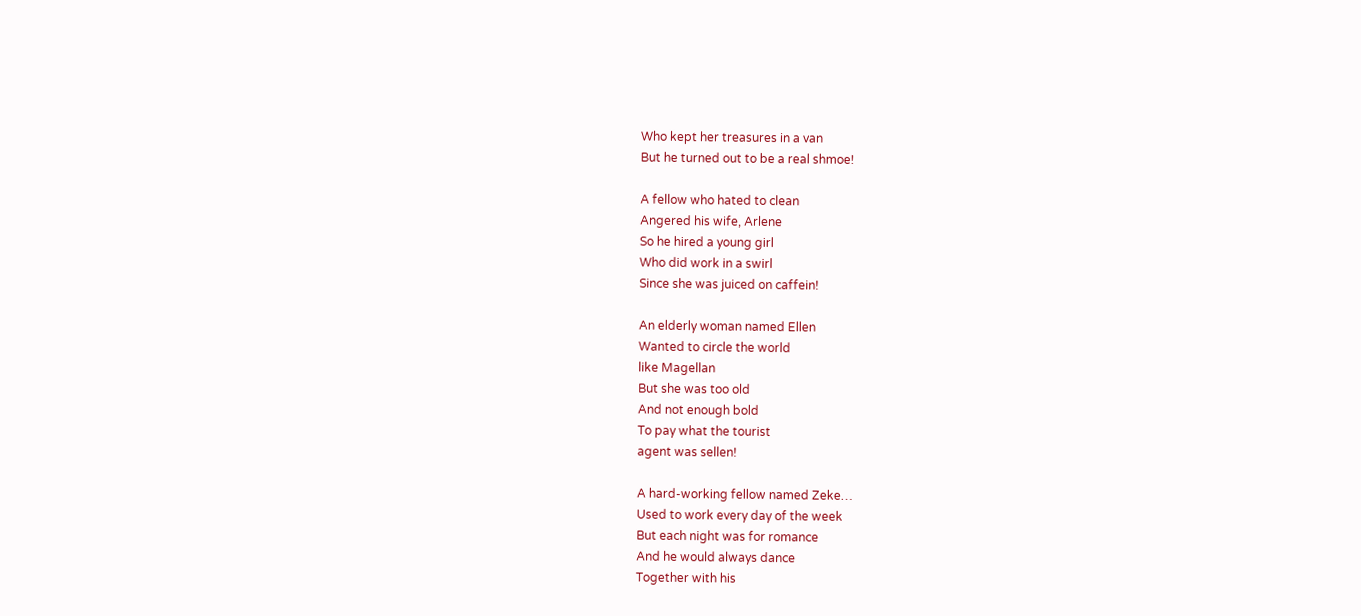Who kept her treasures in a van
But he turned out to be a real shmoe!

A fellow who hated to clean
Angered his wife, Arlene
So he hired a young girl
Who did work in a swirl
Since she was juiced on caffein!

An elderly woman named Ellen
Wanted to circle the world
like Magellan
But she was too old
And not enough bold
To pay what the tourist
agent was sellen!

A hard-working fellow named Zeke…
Used to work every day of the week
But each night was for romance
And he would always dance
Together with his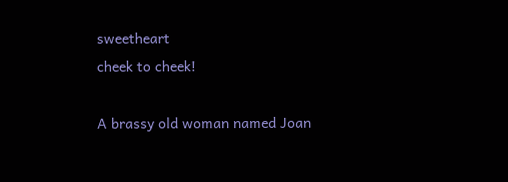sweetheart
cheek to cheek!

A brassy old woman named Joan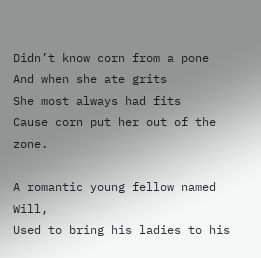Didn’t know corn from a pone
And when she ate grits
She most always had fits
Cause corn put her out of the zone.

A romantic young fellow named Will,
Used to bring his ladies to his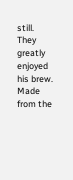still.
They greatly enjoyed his brew.
Made from the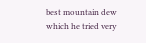best mountain dew
which he tried very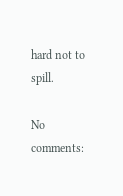hard not to spill.

No comments: